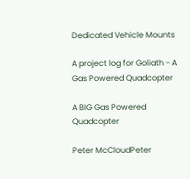Dedicated Vehicle Mounts

A project log for Goliath - A Gas Powered Quadcopter

A BIG Gas Powered Quadcopter

Peter McCloudPeter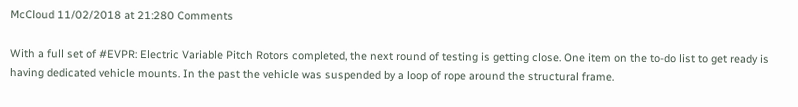McCloud 11/02/2018 at 21:280 Comments

With a full set of #EVPR: Electric Variable Pitch Rotors completed, the next round of testing is getting close. One item on the to-do list to get ready is having dedicated vehicle mounts. In the past the vehicle was suspended by a loop of rope around the structural frame.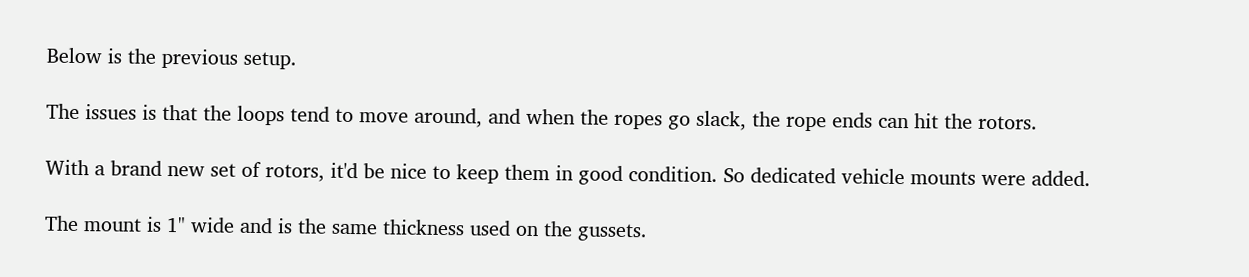Below is the previous setup.

The issues is that the loops tend to move around, and when the ropes go slack, the rope ends can hit the rotors.

With a brand new set of rotors, it'd be nice to keep them in good condition. So dedicated vehicle mounts were added.

The mount is 1" wide and is the same thickness used on the gussets.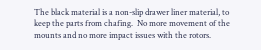The black material is a non-slip drawer liner material, to keep the parts from chafing.  No more movement of the mounts and no more impact issues with the rotors.